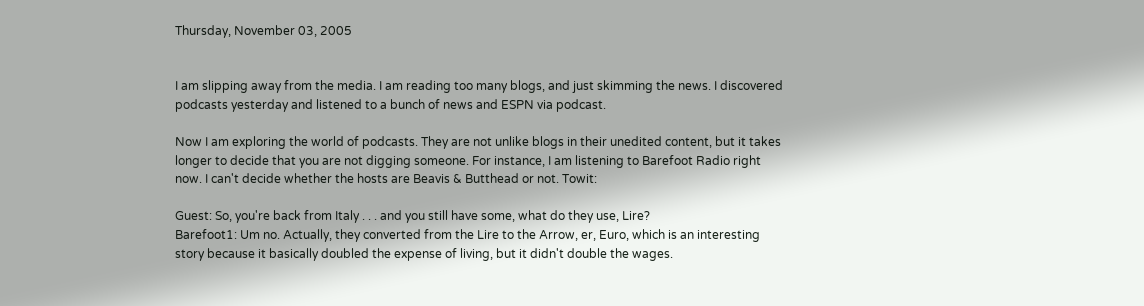Thursday, November 03, 2005


I am slipping away from the media. I am reading too many blogs, and just skimming the news. I discovered podcasts yesterday and listened to a bunch of news and ESPN via podcast.

Now I am exploring the world of podcasts. They are not unlike blogs in their unedited content, but it takes longer to decide that you are not digging someone. For instance, I am listening to Barefoot Radio right now. I can't decide whether the hosts are Beavis & Butthead or not. Towit:

Guest: So, you're back from Italy . . . and you still have some, what do they use, Lire?
Barefoot1: Um no. Actually, they converted from the Lire to the Arrow, er, Euro, which is an interesting story because it basically doubled the expense of living, but it didn't double the wages.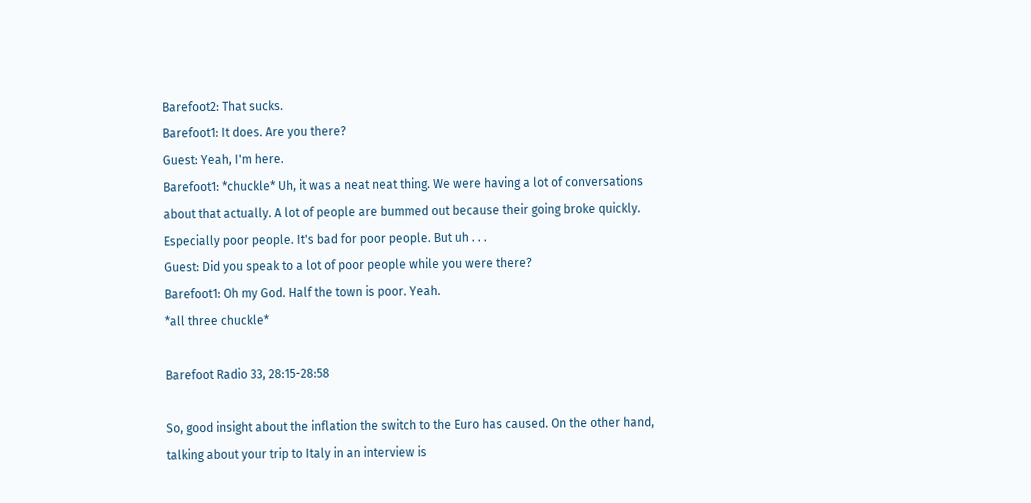Barefoot2: That sucks.
Barefoot1: It does. Are you there?
Guest: Yeah, I'm here.
Barefoot1: *chuckle* Uh, it was a neat neat thing. We were having a lot of conversations about that actually. A lot of people are bummed out because their going broke quickly. Especially poor people. It's bad for poor people. But uh . . .
Guest: Did you speak to a lot of poor people while you were there?
Barefoot1: Oh my God. Half the town is poor. Yeah.
*all three chuckle*

Barefoot Radio 33, 28:15-28:58

So, good insight about the inflation the switch to the Euro has caused. On the other hand, talking about your trip to Italy in an interview is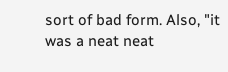sort of bad form. Also, "it was a neat neat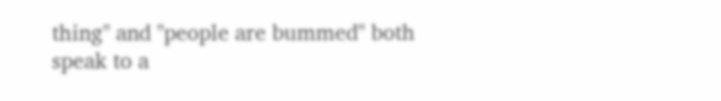thing" and "people are bummed" both speak to a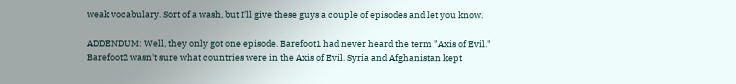weak vocabulary. Sort of a wash, but I'll give these guys a couple of episodes and let you know.

ADDENDUM: Well, they only got one episode. Barefoot1 had never heard the term "Axis of Evil." Barefoot2 wasn't sure what countries were in the Axis of Evil. Syria and Afghanistan kept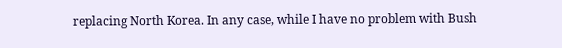replacing North Korea. In any case, while I have no problem with Bush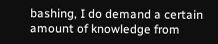bashing, I do demand a certain amount of knowledge from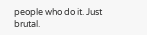people who do it. Just brutal.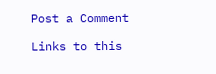Post a Comment

Links to this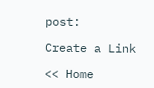post:

Create a Link

<< Home